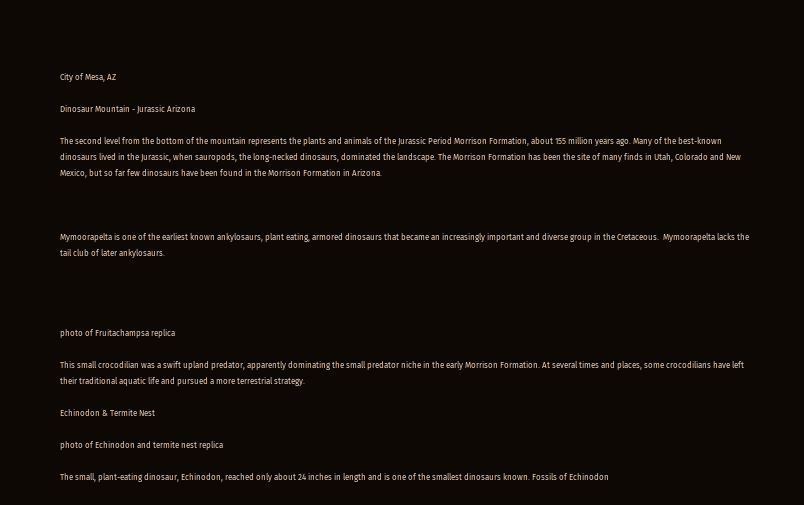City of Mesa, AZ

Dinosaur Mountain - Jurassic Arizona

The second level from the bottom of the mountain represents the plants and animals of the Jurassic Period Morrison Formation, about 155 million years ago. Many of the best-known dinosaurs lived in the Jurassic, when sauropods, the long-necked dinosaurs, dominated the landscape. The Morrison Formation has been the site of many finds in Utah, Colorado and New Mexico, but so far few dinosaurs have been found in the Morrison Formation in Arizona.



Mymoorapelta is one of the earliest known ankylosaurs, plant eating, armored dinosaurs that became an increasingly important and diverse group in the Cretaceous.  Mymoorapelta lacks the tail club of later ankylosaurs.




photo of Fruitachampsa replica

This small crocodilian was a swift upland predator, apparently dominating the small predator niche in the early Morrison Formation. At several times and places, some crocodilians have left their traditional aquatic life and pursued a more terrestrial strategy.

Echinodon & Termite Nest

photo of Echinodon and termite nest replica

The small, plant-eating dinosaur, Echinodon, reached only about 24 inches in length and is one of the smallest dinosaurs known. Fossils of Echinodon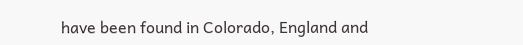have been found in Colorado, England and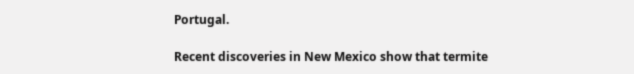Portugal.

Recent discoveries in New Mexico show that termite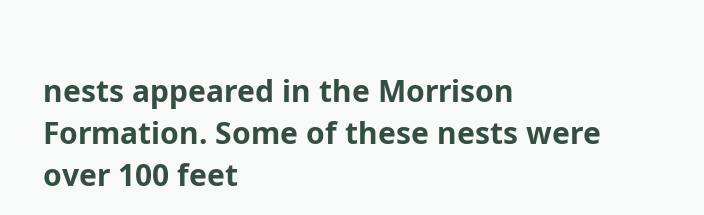nests appeared in the Morrison Formation. Some of these nests were over 100 feet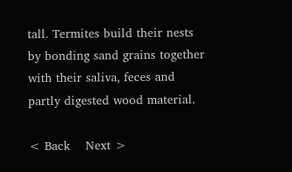tall. Termites build their nests by bonding sand grains together with their saliva, feces and partly digested wood material.

< Back    Next >